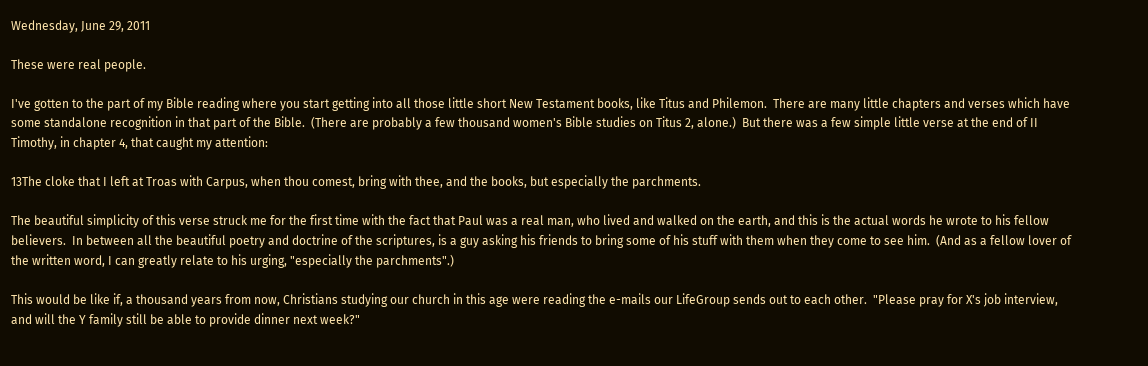Wednesday, June 29, 2011

These were real people.

I've gotten to the part of my Bible reading where you start getting into all those little short New Testament books, like Titus and Philemon.  There are many little chapters and verses which have some standalone recognition in that part of the Bible.  (There are probably a few thousand women's Bible studies on Titus 2, alone.)  But there was a few simple little verse at the end of II Timothy, in chapter 4, that caught my attention:

13The cloke that I left at Troas with Carpus, when thou comest, bring with thee, and the books, but especially the parchments.

The beautiful simplicity of this verse struck me for the first time with the fact that Paul was a real man, who lived and walked on the earth, and this is the actual words he wrote to his fellow believers.  In between all the beautiful poetry and doctrine of the scriptures, is a guy asking his friends to bring some of his stuff with them when they come to see him.  (And as a fellow lover of the written word, I can greatly relate to his urging, "especially the parchments".)

This would be like if, a thousand years from now, Christians studying our church in this age were reading the e-mails our LifeGroup sends out to each other.  "Please pray for X's job interview, and will the Y family still be able to provide dinner next week?"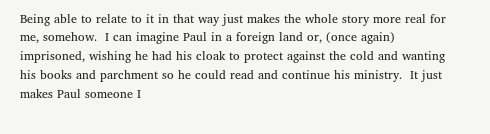Being able to relate to it in that way just makes the whole story more real for me, somehow.  I can imagine Paul in a foreign land or, (once again) imprisoned, wishing he had his cloak to protect against the cold and wanting his books and parchment so he could read and continue his ministry.  It just makes Paul someone I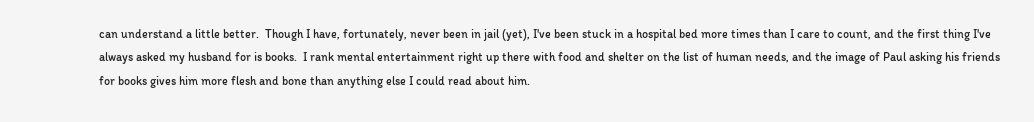can understand a little better.  Though I have, fortunately, never been in jail (yet), I've been stuck in a hospital bed more times than I care to count, and the first thing I've always asked my husband for is books.  I rank mental entertainment right up there with food and shelter on the list of human needs, and the image of Paul asking his friends for books gives him more flesh and bone than anything else I could read about him.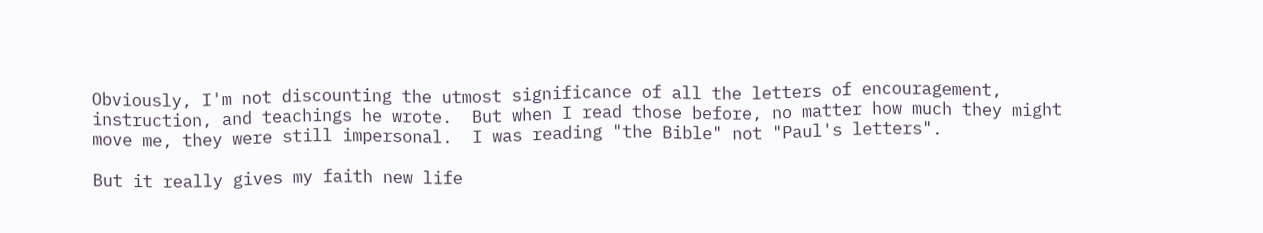Obviously, I'm not discounting the utmost significance of all the letters of encouragement, instruction, and teachings he wrote.  But when I read those before, no matter how much they might move me, they were still impersonal.  I was reading "the Bible" not "Paul's letters".

But it really gives my faith new life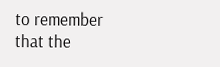to remember that the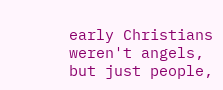early Christians weren't angels, but just people,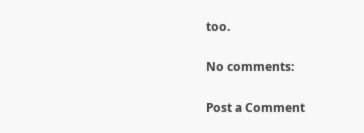too.

No comments:

Post a Comment